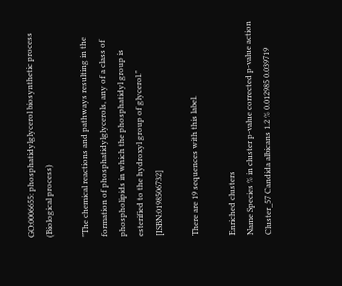GO:0006655: phosphatidylglycerol biosynthetic process (Biological process)

"The chemical reactions and pathways resulting in the formation of phosphatidylglycerols, any of a class of phospholipids in which the phosphatidyl group is esterified to the hydroxyl group of glycerol." [ISBN:0198506732]

There are 19 sequences with this label.

Enriched clusters
Name Species % in cluster p-value corrected p-value action
Cluster_57 Candida albicans 1.2 % 0.012985 0.039719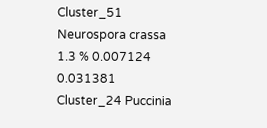Cluster_51 Neurospora crassa 1.3 % 0.007124 0.031381
Cluster_24 Puccinia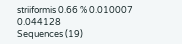striiformis 0.66 % 0.010007 0.044128
Sequences (19)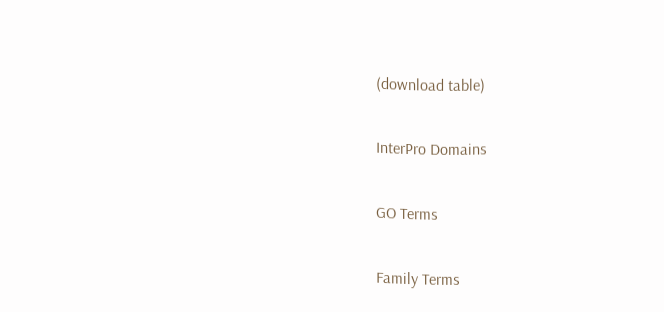(download table)

InterPro Domains

GO Terms

Family Terms